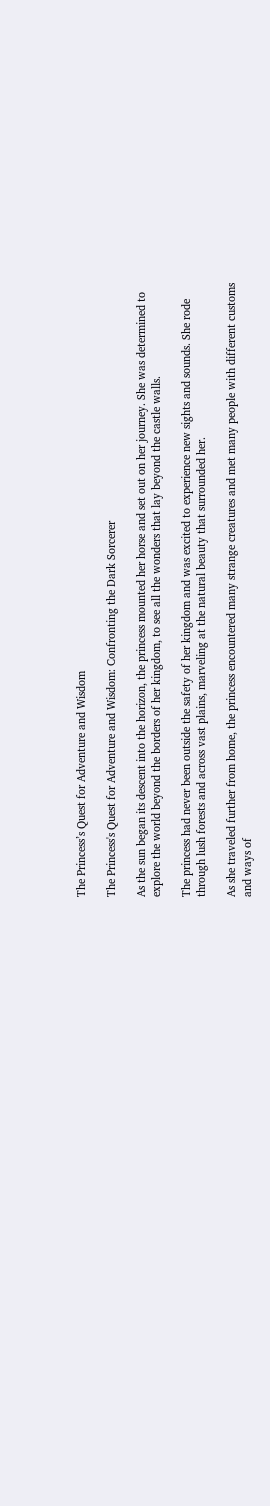The Princess’s Quest for Adventure and Wisdom

The Princess's Quest for Adventure and Wisdom: Confronting the Dark Sorcerer

As the sun began its descent into the horizon, the princess mounted her horse and set out on her journey. She was determined to explore the world beyond the borders of her kingdom, to see all the wonders that lay beyond the castle walls.

The princess had never been outside the safety of her kingdom and was excited to experience new sights and sounds. She rode through lush forests and across vast plains, marveling at the natural beauty that surrounded her.

As she traveled further from home, the princess encountered many strange creatures and met many people with different customs and ways of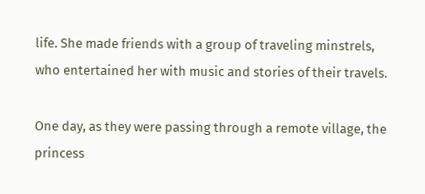life. She made friends with a group of traveling minstrels, who entertained her with music and stories of their travels.

One day, as they were passing through a remote village, the princess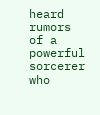heard rumors of a powerful sorcerer who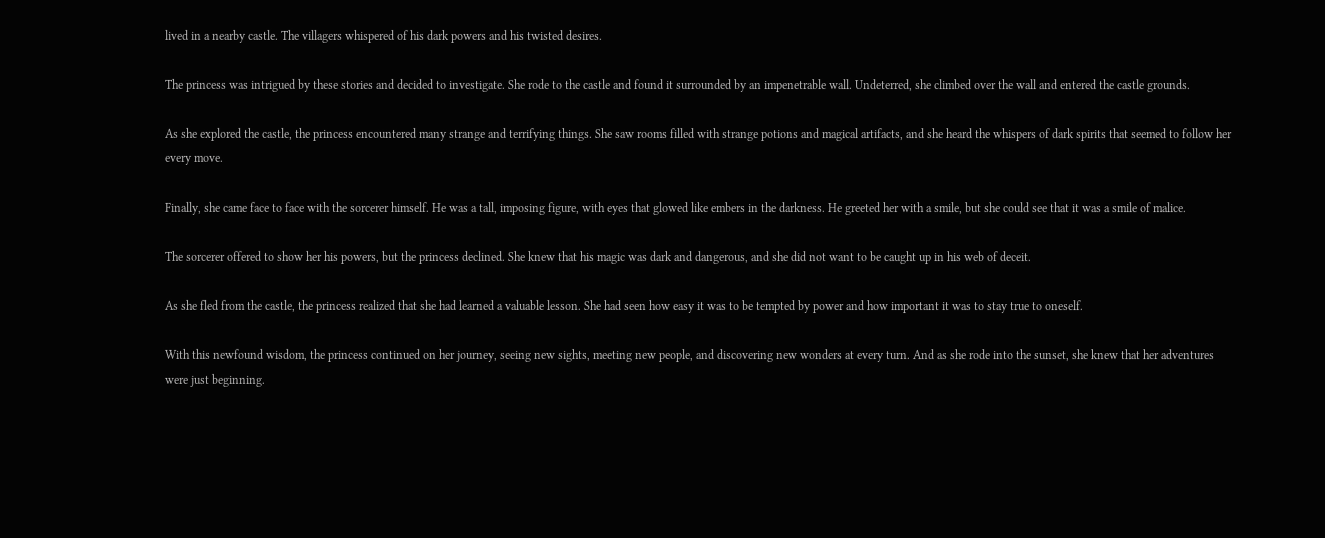lived in a nearby castle. The villagers whispered of his dark powers and his twisted desires.

The princess was intrigued by these stories and decided to investigate. She rode to the castle and found it surrounded by an impenetrable wall. Undeterred, she climbed over the wall and entered the castle grounds.

As she explored the castle, the princess encountered many strange and terrifying things. She saw rooms filled with strange potions and magical artifacts, and she heard the whispers of dark spirits that seemed to follow her every move.

Finally, she came face to face with the sorcerer himself. He was a tall, imposing figure, with eyes that glowed like embers in the darkness. He greeted her with a smile, but she could see that it was a smile of malice.

The sorcerer offered to show her his powers, but the princess declined. She knew that his magic was dark and dangerous, and she did not want to be caught up in his web of deceit.

As she fled from the castle, the princess realized that she had learned a valuable lesson. She had seen how easy it was to be tempted by power and how important it was to stay true to oneself.

With this newfound wisdom, the princess continued on her journey, seeing new sights, meeting new people, and discovering new wonders at every turn. And as she rode into the sunset, she knew that her adventures were just beginning.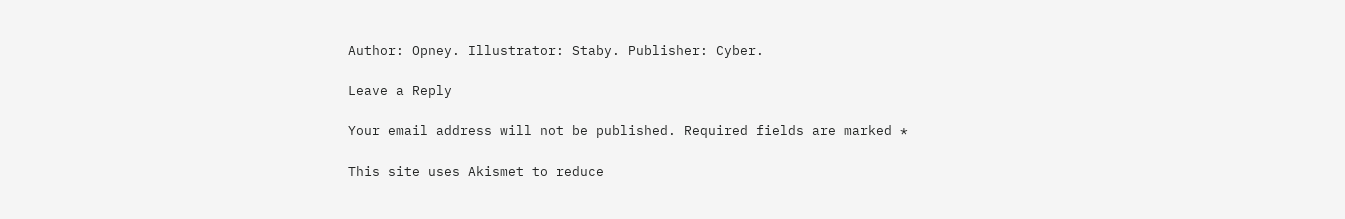Author: Opney. Illustrator: Staby. Publisher: Cyber.

Leave a Reply

Your email address will not be published. Required fields are marked *

This site uses Akismet to reduce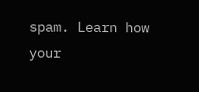spam. Learn how your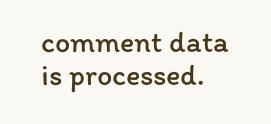comment data is processed.